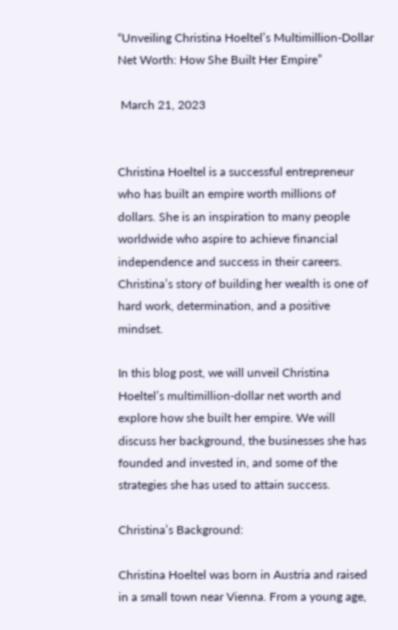“Unveiling Christina Hoeltel’s Multimillion-Dollar Net Worth: How She Built Her Empire”

 March 21, 2023


Christina Hoeltel is a successful entrepreneur who has built an empire worth millions of dollars. She is an inspiration to many people worldwide who aspire to achieve financial independence and success in their careers. Christina’s story of building her wealth is one of hard work, determination, and a positive mindset.

In this blog post, we will unveil Christina Hoeltel’s multimillion-dollar net worth and explore how she built her empire. We will discuss her background, the businesses she has founded and invested in, and some of the strategies she has used to attain success.

Christina’s Background:

Christina Hoeltel was born in Austria and raised in a small town near Vienna. From a young age,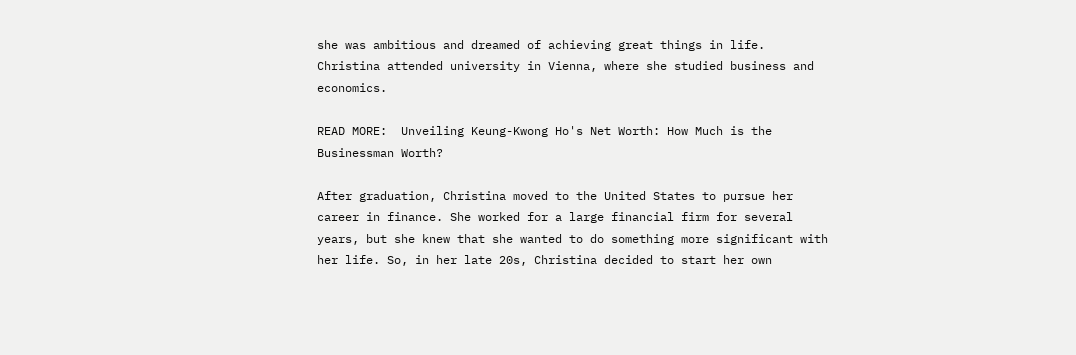she was ambitious and dreamed of achieving great things in life. Christina attended university in Vienna, where she studied business and economics.

READ MORE:  Unveiling Keung-Kwong Ho's Net Worth: How Much is the Businessman Worth?

After graduation, Christina moved to the United States to pursue her career in finance. She worked for a large financial firm for several years, but she knew that she wanted to do something more significant with her life. So, in her late 20s, Christina decided to start her own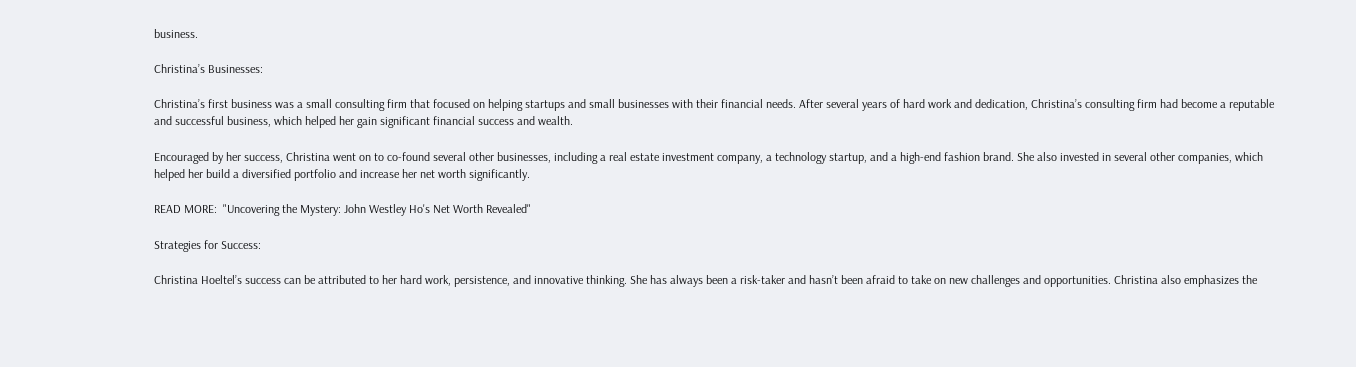business.

Christina’s Businesses:

Christina’s first business was a small consulting firm that focused on helping startups and small businesses with their financial needs. After several years of hard work and dedication, Christina’s consulting firm had become a reputable and successful business, which helped her gain significant financial success and wealth.

Encouraged by her success, Christina went on to co-found several other businesses, including a real estate investment company, a technology startup, and a high-end fashion brand. She also invested in several other companies, which helped her build a diversified portfolio and increase her net worth significantly.

READ MORE:  "Uncovering the Mystery: John Westley Ho's Net Worth Revealed"

Strategies for Success:

Christina Hoeltel’s success can be attributed to her hard work, persistence, and innovative thinking. She has always been a risk-taker and hasn’t been afraid to take on new challenges and opportunities. Christina also emphasizes the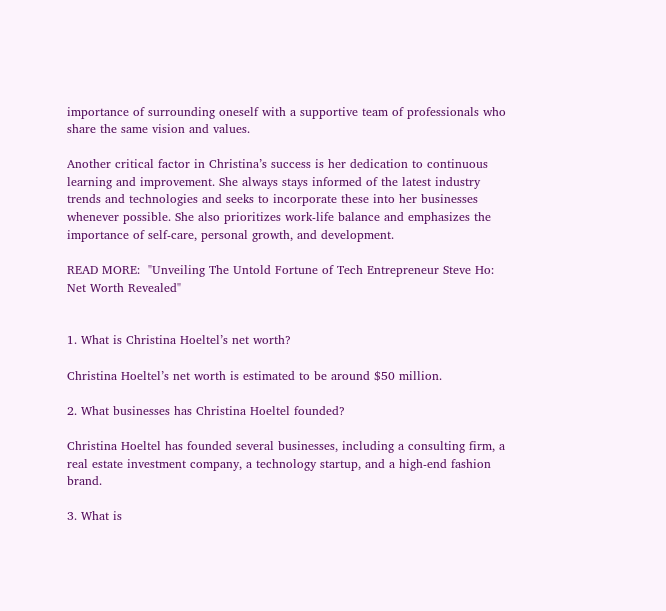importance of surrounding oneself with a supportive team of professionals who share the same vision and values.

Another critical factor in Christina’s success is her dedication to continuous learning and improvement. She always stays informed of the latest industry trends and technologies and seeks to incorporate these into her businesses whenever possible. She also prioritizes work-life balance and emphasizes the importance of self-care, personal growth, and development.

READ MORE:  "Unveiling The Untold Fortune of Tech Entrepreneur Steve Ho: Net Worth Revealed"


1. What is Christina Hoeltel’s net worth?

Christina Hoeltel’s net worth is estimated to be around $50 million.

2. What businesses has Christina Hoeltel founded?

Christina Hoeltel has founded several businesses, including a consulting firm, a real estate investment company, a technology startup, and a high-end fashion brand.

3. What is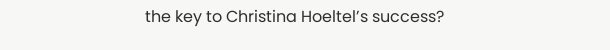the key to Christina Hoeltel’s success?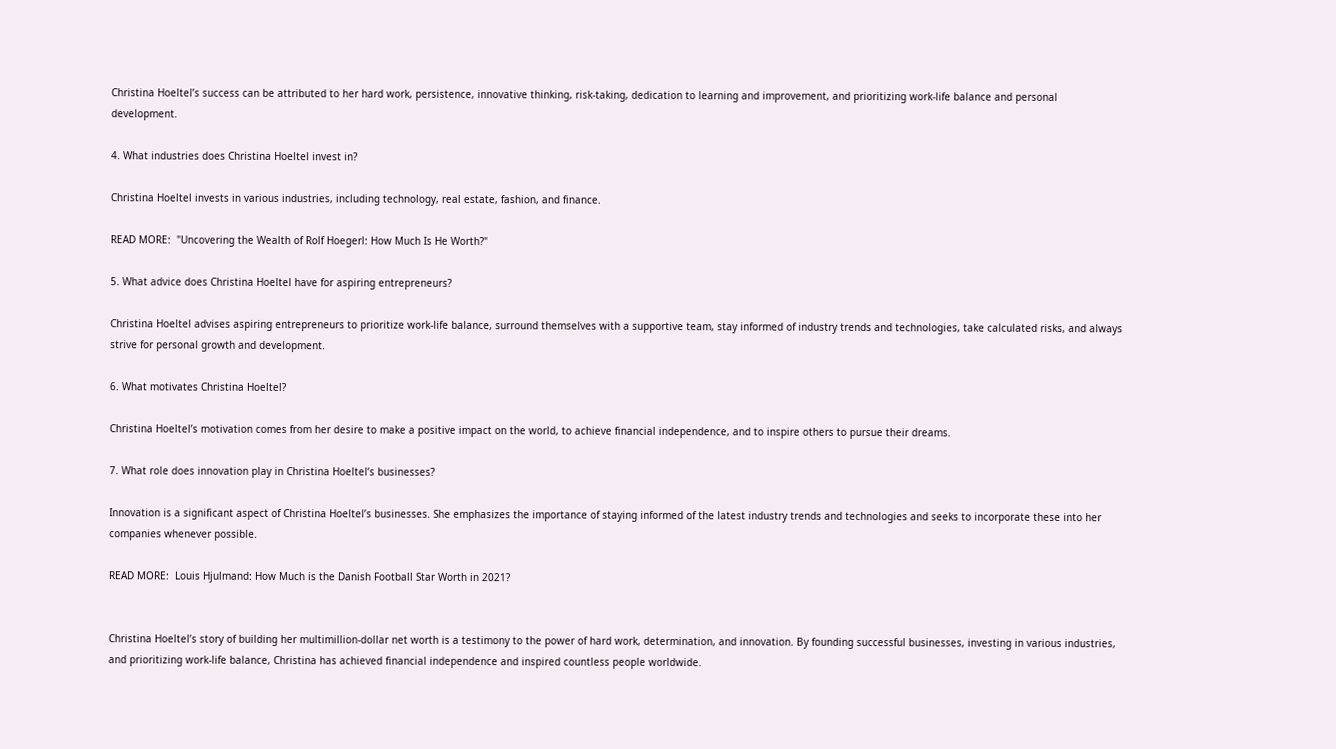Christina Hoeltel’s success can be attributed to her hard work, persistence, innovative thinking, risk-taking, dedication to learning and improvement, and prioritizing work-life balance and personal development.

4. What industries does Christina Hoeltel invest in?

Christina Hoeltel invests in various industries, including technology, real estate, fashion, and finance.

READ MORE:  "Uncovering the Wealth of Rolf Hoegerl: How Much Is He Worth?"

5. What advice does Christina Hoeltel have for aspiring entrepreneurs?

Christina Hoeltel advises aspiring entrepreneurs to prioritize work-life balance, surround themselves with a supportive team, stay informed of industry trends and technologies, take calculated risks, and always strive for personal growth and development.

6. What motivates Christina Hoeltel?

Christina Hoeltel’s motivation comes from her desire to make a positive impact on the world, to achieve financial independence, and to inspire others to pursue their dreams.

7. What role does innovation play in Christina Hoeltel’s businesses?

Innovation is a significant aspect of Christina Hoeltel’s businesses. She emphasizes the importance of staying informed of the latest industry trends and technologies and seeks to incorporate these into her companies whenever possible.

READ MORE:  Louis Hjulmand: How Much is the Danish Football Star Worth in 2021?


Christina Hoeltel’s story of building her multimillion-dollar net worth is a testimony to the power of hard work, determination, and innovation. By founding successful businesses, investing in various industries, and prioritizing work-life balance, Christina has achieved financial independence and inspired countless people worldwide.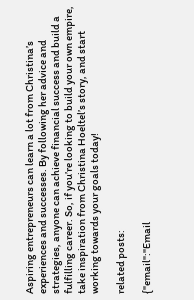Aspiring entrepreneurs can learn a lot from Christina’s experiences and successes. By following her advice and strategies, anyone can achieve financial success and build a fulfilling career. So, if you’re looking to build your own empire, take inspiration from Christina Hoeltel’s story, and start working towards your goals today!

related posts:

{"email":"Email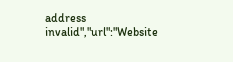address invalid","url":"Website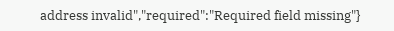address invalid","required":"Required field missing"}